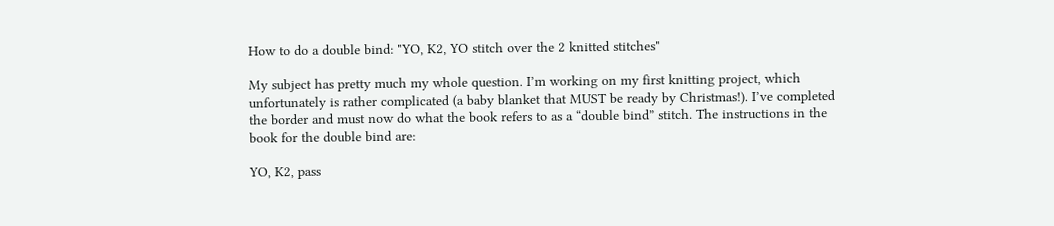How to do a double bind: "YO, K2, YO stitch over the 2 knitted stitches"

My subject has pretty much my whole question. I’m working on my first knitting project, which unfortunately is rather complicated (a baby blanket that MUST be ready by Christmas!). I’ve completed the border and must now do what the book refers to as a “double bind” stitch. The instructions in the book for the double bind are:

YO, K2, pass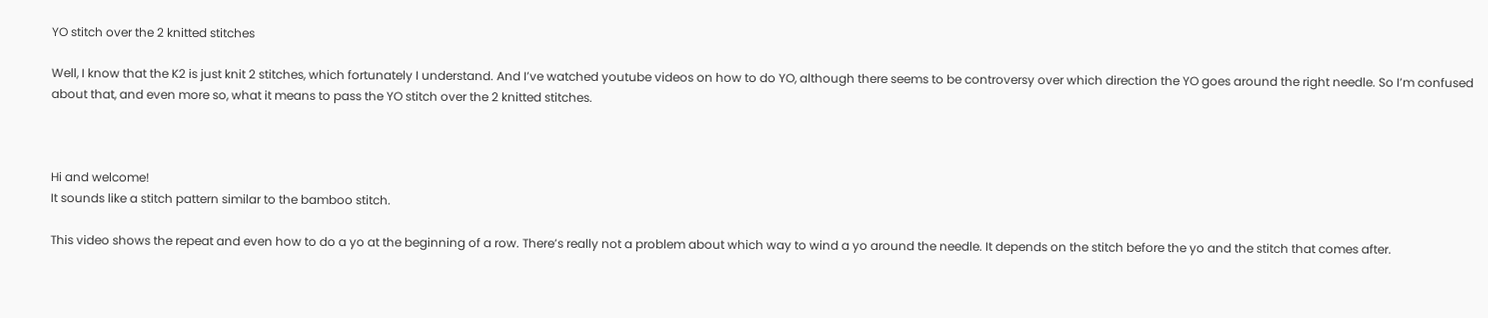YO stitch over the 2 knitted stitches

Well, I know that the K2 is just knit 2 stitches, which fortunately I understand. And I’ve watched youtube videos on how to do YO, although there seems to be controversy over which direction the YO goes around the right needle. So I’m confused about that, and even more so, what it means to pass the YO stitch over the 2 knitted stitches.



Hi and welcome!
It sounds like a stitch pattern similar to the bamboo stitch.

This video shows the repeat and even how to do a yo at the beginning of a row. There’s really not a problem about which way to wind a yo around the needle. It depends on the stitch before the yo and the stitch that comes after.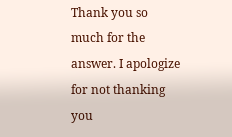Thank you so much for the answer. I apologize for not thanking you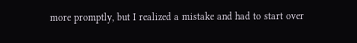more promptly, but I realized a mistake and had to start over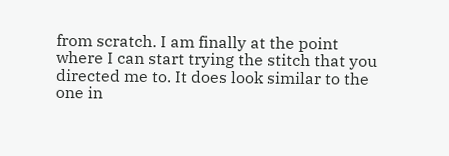from scratch. I am finally at the point where I can start trying the stitch that you directed me to. It does look similar to the one in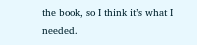the book, so I think it’s what I needed.